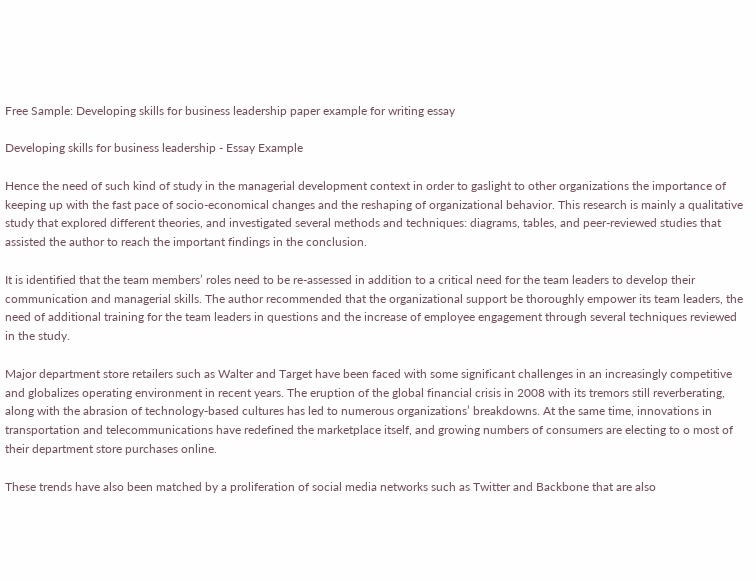Free Sample: Developing skills for business leadership paper example for writing essay

Developing skills for business leadership - Essay Example

Hence the need of such kind of study in the managerial development context in order to gaslight to other organizations the importance of keeping up with the fast pace of socio-economical changes and the reshaping of organizational behavior. This research is mainly a qualitative study that explored different theories, and investigated several methods and techniques: diagrams, tables, and peer-reviewed studies that assisted the author to reach the important findings in the conclusion.

It is identified that the team members’ roles need to be re-assessed in addition to a critical need for the team leaders to develop their communication and managerial skills. The author recommended that the organizational support be thoroughly empower its team leaders, the need of additional training for the team leaders in questions and the increase of employee engagement through several techniques reviewed in the study.

Major department store retailers such as Walter and Target have been faced with some significant challenges in an increasingly competitive and globalizes operating environment in recent years. The eruption of the global financial crisis in 2008 with its tremors still reverberating, along with the abrasion of technology-based cultures has led to numerous organizations’ breakdowns. At the same time, innovations in transportation and telecommunications have redefined the marketplace itself, and growing numbers of consumers are electing to o most of their department store purchases online.

These trends have also been matched by a proliferation of social media networks such as Twitter and Backbone that are also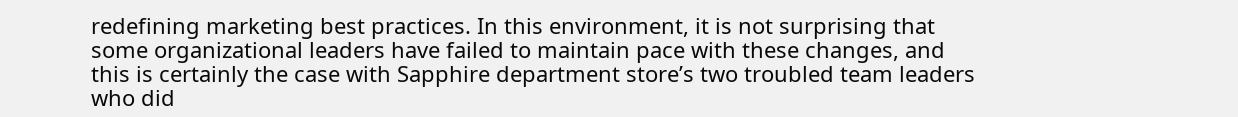redefining marketing best practices. In this environment, it is not surprising that some organizational leaders have failed to maintain pace with these changes, and this is certainly the case with Sapphire department store’s two troubled team leaders who did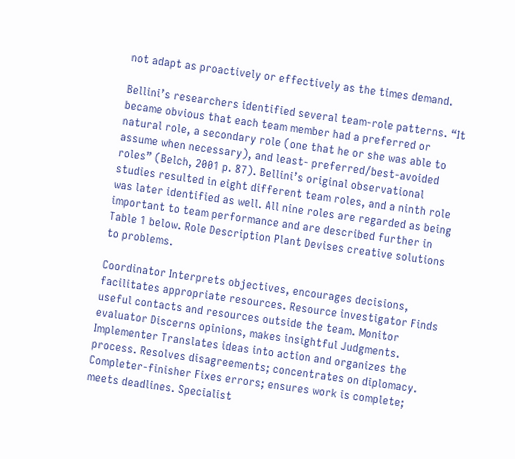not adapt as proactively or effectively as the times demand.

Bellini’s researchers identified several team-role patterns. “It became obvious that each team member had a preferred or natural role, a secondary role (one that he or she was able to assume when necessary), and least- preferred/best-avoided roles” (Belch, 2001 p. 87). Bellini’s original observational studies resulted in eight different team roles, and a ninth role was later identified as well. All nine roles are regarded as being important to team performance and are described further in Table 1 below. Role Description Plant Devises creative solutions to problems.

Coordinator Interprets objectives, encourages decisions, facilitates appropriate resources. Resource investigator Finds useful contacts and resources outside the team. Monitor evaluator Discerns opinions, makes insightful Judgments. Implementer Translates ideas into action and organizes the process. Resolves disagreements; concentrates on diplomacy. Completer-finisher Fixes errors; ensures work is complete; meets deadlines. Specialist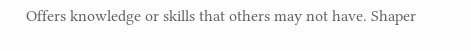Offers knowledge or skills that others may not have. Shaper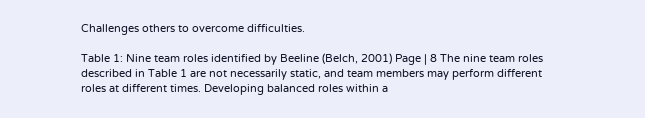Challenges others to overcome difficulties.

Table 1: Nine team roles identified by Beeline (Belch, 2001) Page | 8 The nine team roles described in Table 1 are not necessarily static, and team members may perform different roles at different times. Developing balanced roles within a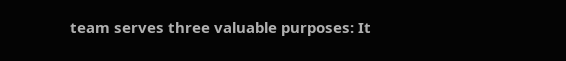team serves three valuable purposes: It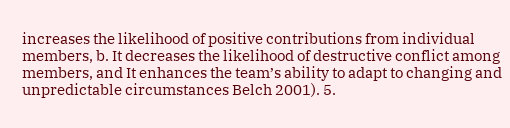increases the likelihood of positive contributions from individual members, b. It decreases the likelihood of destructive conflict among members, and It enhances the team’s ability to adapt to changing and unpredictable circumstances Belch 2001). 5.